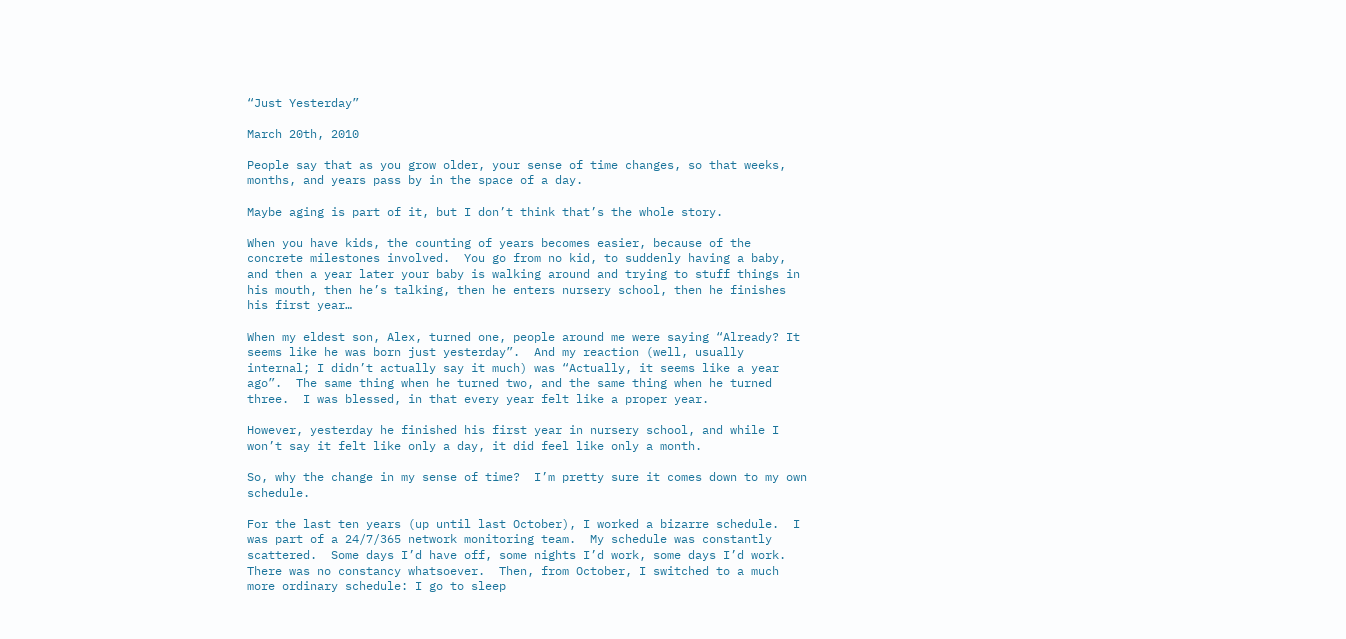“Just Yesterday”

March 20th, 2010

People say that as you grow older, your sense of time changes, so that weeks, months, and years pass by in the space of a day.

Maybe aging is part of it, but I don’t think that’s the whole story.

When you have kids, the counting of years becomes easier, because of the concrete milestones involved.  You go from no kid, to suddenly having a baby, and then a year later your baby is walking around and trying to stuff things in his mouth, then he’s talking, then he enters nursery school, then he finishes his first year…

When my eldest son, Alex, turned one, people around me were saying “Already? It seems like he was born just yesterday”.  And my reaction (well, usually internal; I didn’t actually say it much) was “Actually, it seems like a year ago”.  The same thing when he turned two, and the same thing when he turned three.  I was blessed, in that every year felt like a proper year.

However, yesterday he finished his first year in nursery school, and while I won’t say it felt like only a day, it did feel like only a month.

So, why the change in my sense of time?  I’m pretty sure it comes down to my own schedule.

For the last ten years (up until last October), I worked a bizarre schedule.  I was part of a 24/7/365 network monitoring team.  My schedule was constantly scattered.  Some days I’d have off, some nights I’d work, some days I’d work.  There was no constancy whatsoever.  Then, from October, I switched to a much more ordinary schedule: I go to sleep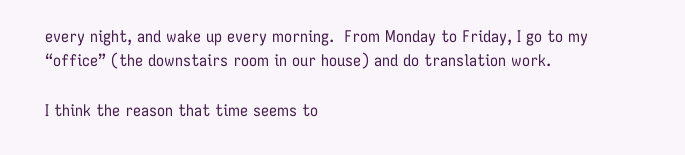every night, and wake up every morning.  From Monday to Friday, I go to my “office” (the downstairs room in our house) and do translation work.

I think the reason that time seems to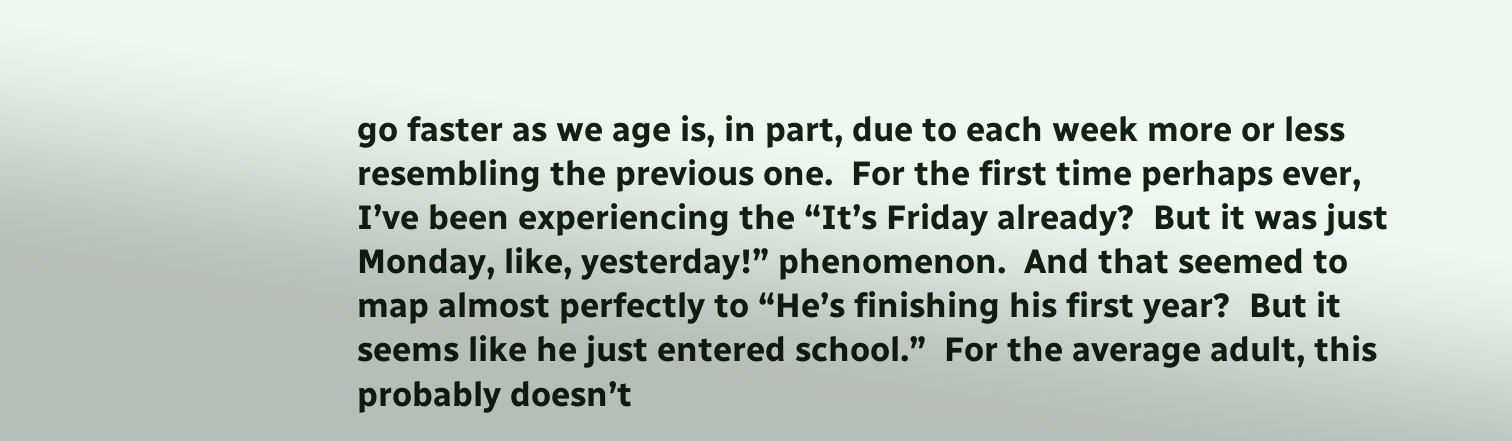go faster as we age is, in part, due to each week more or less resembling the previous one.  For the first time perhaps ever, I’ve been experiencing the “It’s Friday already?  But it was just Monday, like, yesterday!” phenomenon.  And that seemed to map almost perfectly to “He’s finishing his first year?  But it seems like he just entered school.”  For the average adult, this probably doesn’t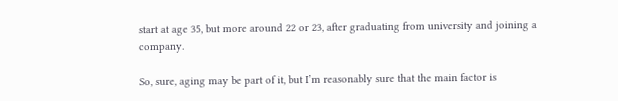start at age 35, but more around 22 or 23, after graduating from university and joining a company.

So, sure, aging may be part of it, but I’m reasonably sure that the main factor is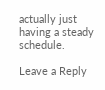actually just having a steady schedule.

Leave a Reply